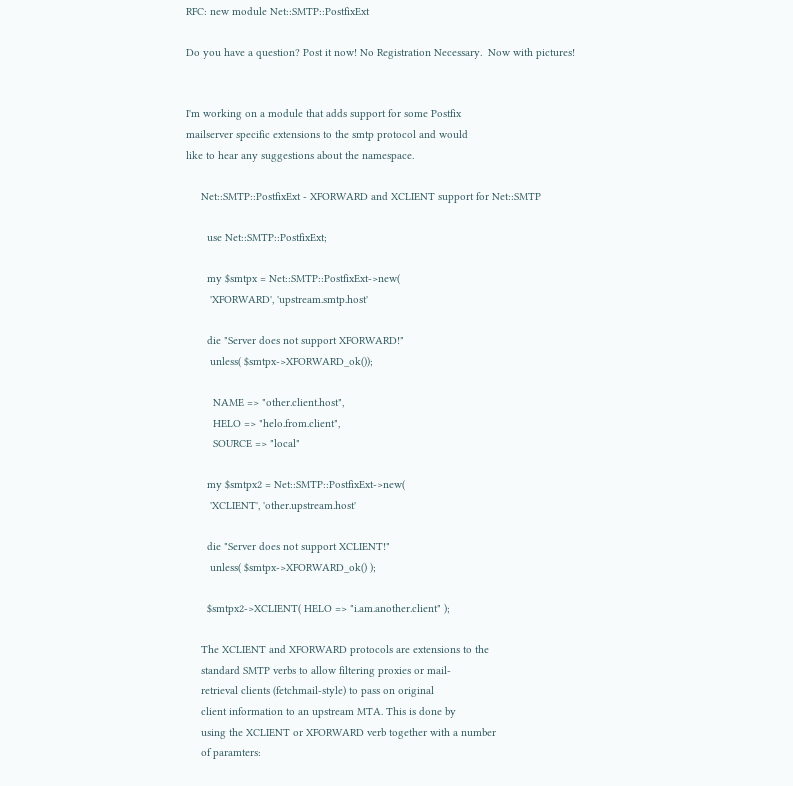RFC: new module Net::SMTP::PostfixExt

Do you have a question? Post it now! No Registration Necessary.  Now with pictures!


I'm working on a module that adds support for some Postfix
mailserver specific extensions to the smtp protocol and would
like to hear any suggestions about the namespace.

     Net::SMTP::PostfixExt - XFORWARD and XCLIENT support for Net::SMTP

       use Net::SMTP::PostfixExt;

       my $smtpx = Net::SMTP::PostfixExt->new(
        'XFORWARD', 'upstream.smtp.host'

       die "Server does not support XFORWARD!"
        unless( $smtpx->XFORWARD_ok());

         NAME => "other.client.host",
         HELO => "helo.from.client",
         SOURCE => "local"

       my $smtpx2 = Net::SMTP::PostfixExt->new(
        'XCLIENT', 'other.upstream.host'

       die "Server does not support XCLIENT!"
        unless( $smtpx->XFORWARD_ok() );

       $smtpx2->XCLIENT( HELO => "i.am.another.client" );

     The XCLIENT and XFORWARD protocols are extensions to the
     standard SMTP verbs to allow filtering proxies or mail-
     retrieval clients (fetchmail-style) to pass on original
     client information to an upstream MTA. This is done by
     using the XCLIENT or XFORWARD verb together with a number
     of paramters: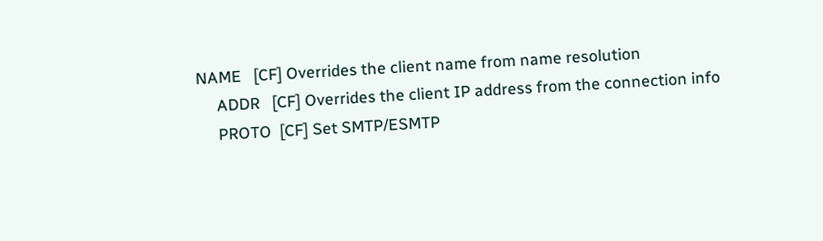NAME   [CF] Overrides the client name from name resolution
     ADDR   [CF] Overrides the client IP address from the connection info
     PROTO  [CF] Set SMTP/ESMTP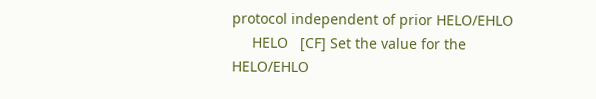protocol independent of prior HELO/EHLO
     HELO   [CF] Set the value for the HELO/EHLO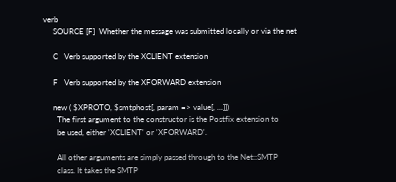verb
     SOURCE [F]  Whether the message was submitted locally or via the net

     C   Verb supported by the XCLIENT extension

     F   Verb supported by the XFORWARD extension

     new ( $XPROTO, $smtphost[, param => value[, ...]])
       The first argument to the constructor is the Postfix extension to
       be used, either 'XCLIENT' or 'XFORWARD'.

       All other arguments are simply passed through to the Net::SMTP
       class. It takes the SMTP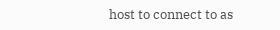host to connect to as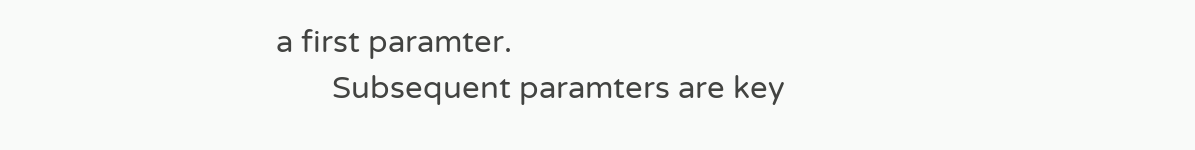a first paramter.
       Subsequent paramters are key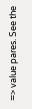=> value pares. See the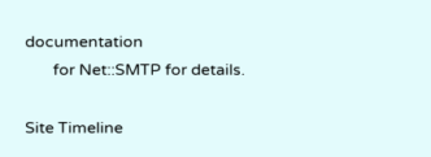documentation
       for Net::SMTP for details.

Site Timeline